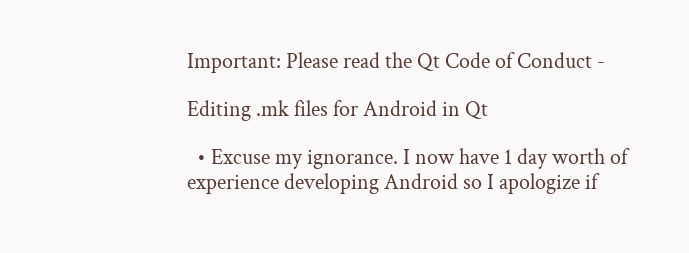Important: Please read the Qt Code of Conduct -

Editing .mk files for Android in Qt

  • Excuse my ignorance. I now have 1 day worth of experience developing Android so I apologize if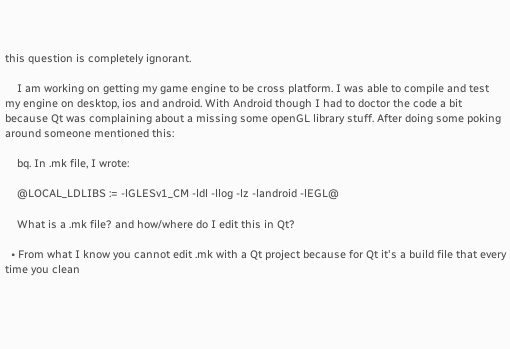this question is completely ignorant.

    I am working on getting my game engine to be cross platform. I was able to compile and test my engine on desktop, ios and android. With Android though I had to doctor the code a bit because Qt was complaining about a missing some openGL library stuff. After doing some poking around someone mentioned this:

    bq. In .mk file, I wrote:

    @LOCAL_LDLIBS := -lGLESv1_CM -ldl -llog -lz -landroid -lEGL@

    What is a .mk file? and how/where do I edit this in Qt?

  • From what I know you cannot edit .mk with a Qt project because for Qt it's a build file that every time you clean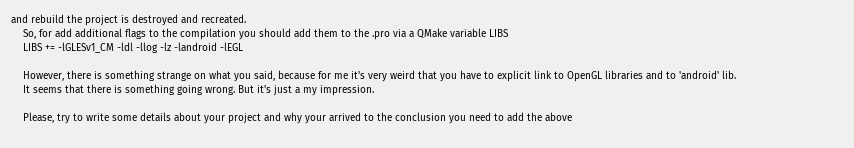and rebuild the project is destroyed and recreated.
    So, for add additional flags to the compilation you should add them to the .pro via a QMake variable LIBS
    LIBS += -lGLESv1_CM -ldl -llog -lz -landroid -lEGL

    However, there is something strange on what you said, because for me it's very weird that you have to explicit link to OpenGL libraries and to 'android' lib.
    It seems that there is something going wrong. But it's just a my impression.

    Please, try to write some details about your project and why your arrived to the conclusion you need to add the above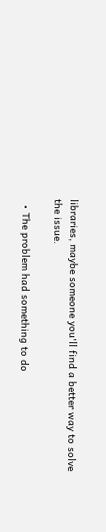libraries, maybe someone you'll find a better way to solve the issue.

  • The problem had something to do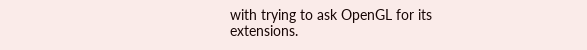with trying to ask OpenGL for its extensions.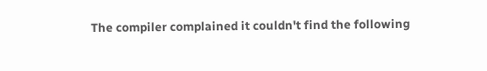The compiler complained it couldn't find the following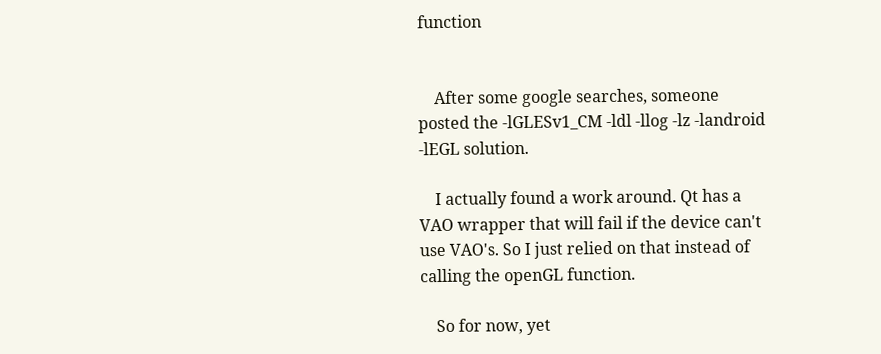function


    After some google searches, someone posted the -lGLESv1_CM -ldl -llog -lz -landroid -lEGL solution.

    I actually found a work around. Qt has a VAO wrapper that will fail if the device can't use VAO's. So I just relied on that instead of calling the openGL function.

    So for now, yet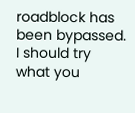roadblock has been bypassed. I should try what you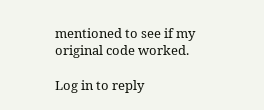mentioned to see if my original code worked.

Log in to reply